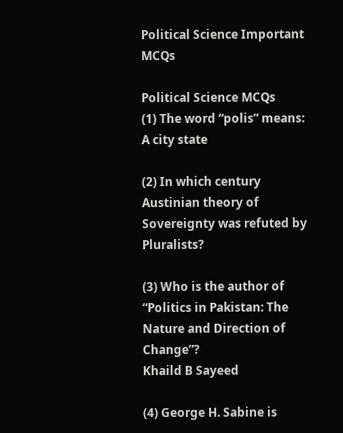Political Science Important MCQs

Political Science MCQs
(1) The word “polis” means:
A city state

(2) In which century Austinian theory of Sovereignty was refuted by Pluralists?

(3) Who is the author of “Politics in Pakistan: The Nature and Direction of Change”?
Khaild B Sayeed

(4) George H. Sabine is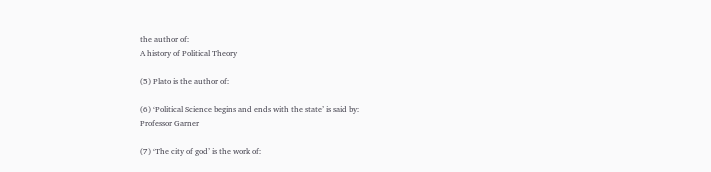the author of:
A history of Political Theory

(5) Plato is the author of:

(6) ‘Political Science begins and ends with the state’ is said by:
Professor Garner

(7) ‘The city of god’ is the work of: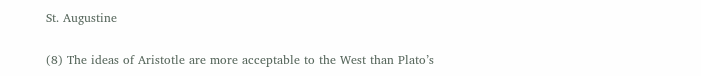St. Augustine

(8) The ideas of Aristotle are more acceptable to the West than Plato’s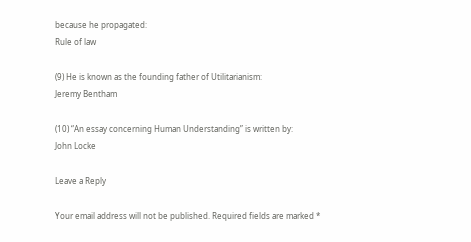because he propagated:
Rule of law

(9) He is known as the founding father of Utilitarianism:
Jeremy Bentham

(10) “An essay concerning Human Understanding” is written by:
John Locke

Leave a Reply

Your email address will not be published. Required fields are marked *